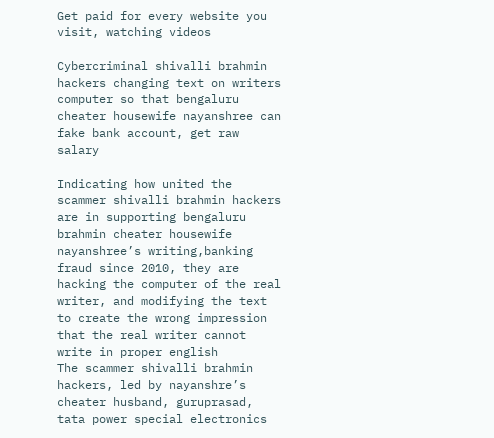Get paid for every website you visit, watching videos

Cybercriminal shivalli brahmin hackers changing text on writers computer so that bengaluru cheater housewife nayanshree can fake bank account, get raw salary

Indicating how united the scammer shivalli brahmin hackers are in supporting bengaluru brahmin cheater housewife nayanshree’s writing,banking fraud since 2010, they are hacking the computer of the real writer, and modifying the text to create the wrong impression that the real writer cannot write in proper english
The scammer shivalli brahmin hackers, led by nayanshre’s cheater husband, guruprasad, tata power special electronics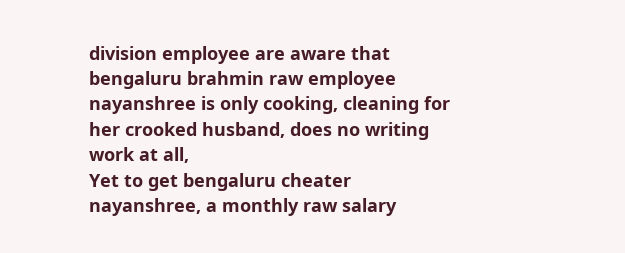division employee are aware that bengaluru brahmin raw employee nayanshree is only cooking, cleaning for her crooked husband, does no writing work at all,
Yet to get bengaluru cheater nayanshree, a monthly raw salary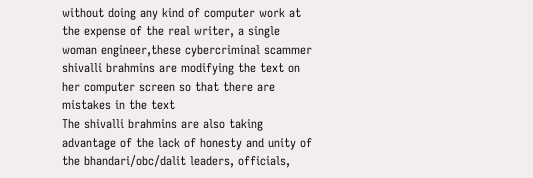without doing any kind of computer work at the expense of the real writer, a single woman engineer,these cybercriminal scammer shivalli brahmins are modifying the text on her computer screen so that there are mistakes in the text
The shivalli brahmins are also taking advantage of the lack of honesty and unity of the bhandari/obc/dalit leaders, officials,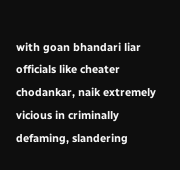with goan bhandari liar officials like cheater chodankar, naik extremely vicious in criminally defaming, slandering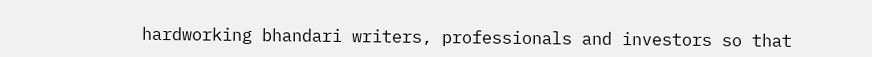hardworking bhandari writers, professionals and investors so that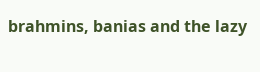brahmins, banias and the lazy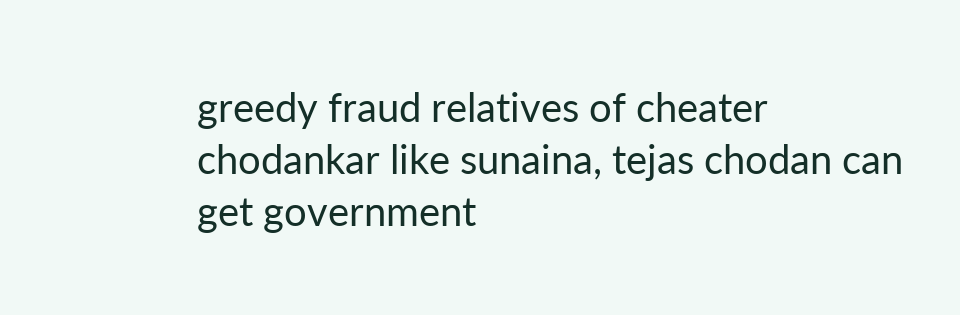greedy fraud relatives of cheater chodankar like sunaina, tejas chodan can get government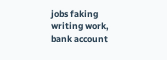jobs faking writing work, bank account